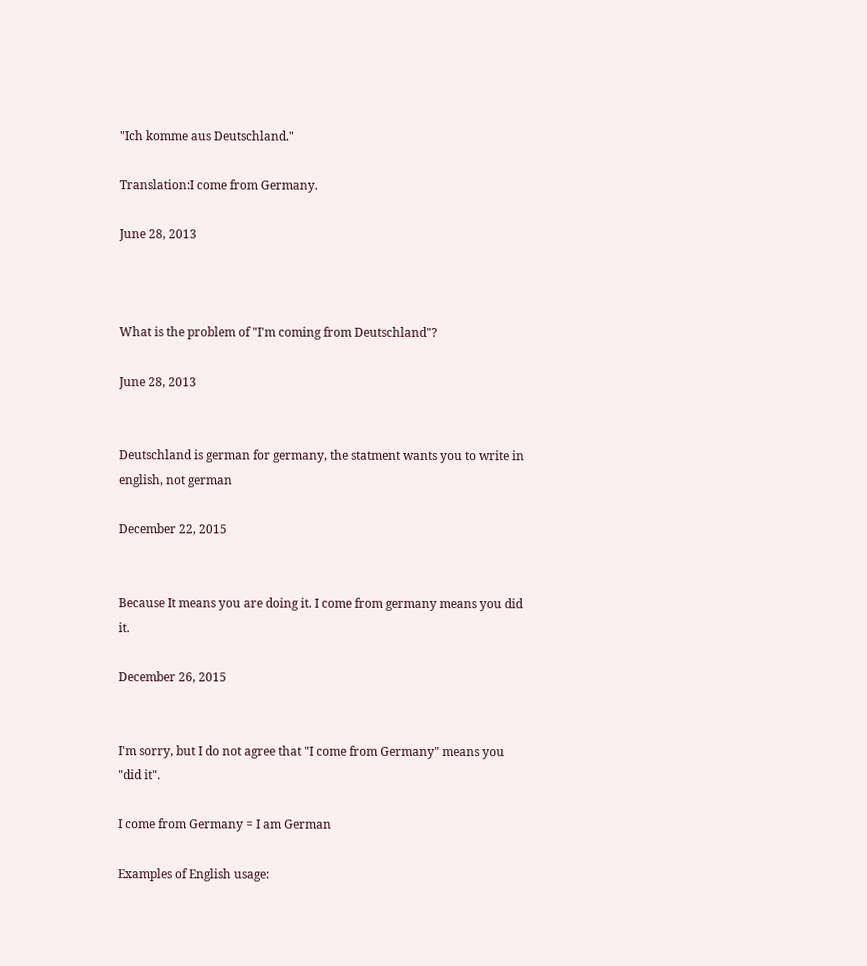"Ich komme aus Deutschland."

Translation:I come from Germany.

June 28, 2013



What is the problem of "I'm coming from Deutschland"?

June 28, 2013


Deutschland is german for germany, the statment wants you to write in english, not german

December 22, 2015


Because It means you are doing it. I come from germany means you did it.

December 26, 2015


I'm sorry, but I do not agree that "I come from Germany" means you "did it".

I come from Germany = I am German

Examples of English usage: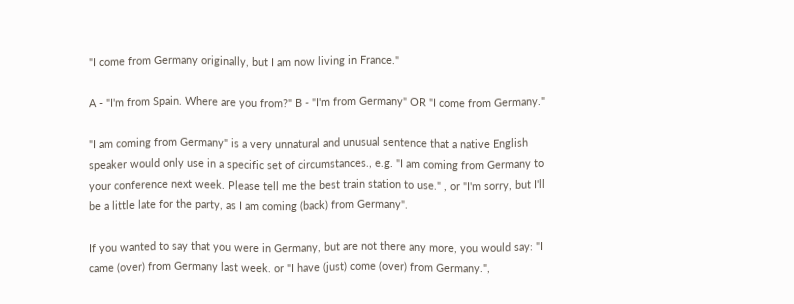"I come from Germany originally, but I am now living in France."

A - "I'm from Spain. Where are you from?" B - "I'm from Germany" OR "I come from Germany."

"I am coming from Germany" is a very unnatural and unusual sentence that a native English speaker would only use in a specific set of circumstances., e.g. "I am coming from Germany to your conference next week. Please tell me the best train station to use." , or "I'm sorry, but I'll be a little late for the party, as I am coming (back) from Germany".

If you wanted to say that you were in Germany, but are not there any more, you would say: "I came (over) from Germany last week. or "I have (just) come (over) from Germany.",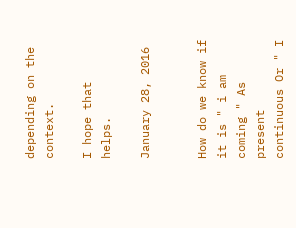depending on the context.

I hope that helps.

January 28, 2016


How do we know if it is " i am coming " As present continuous Or " I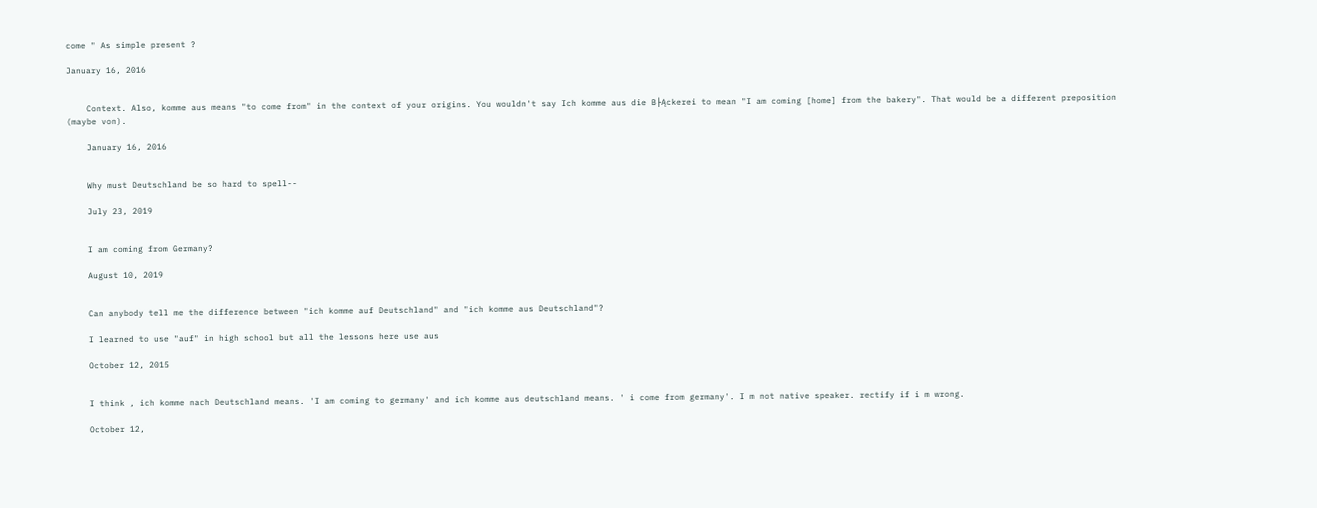come " As simple present ?

January 16, 2016


    Context. Also, komme aus means "to come from" in the context of your origins. You wouldn't say Ich komme aus die B├Ąckerei to mean "I am coming [home] from the bakery". That would be a different preposition (maybe von).

    January 16, 2016


    Why must Deutschland be so hard to spell--

    July 23, 2019


    I am coming from Germany?

    August 10, 2019


    Can anybody tell me the difference between "ich komme auf Deutschland" and "ich komme aus Deutschland"?

    I learned to use "auf" in high school but all the lessons here use aus

    October 12, 2015


    I think , ich komme nach Deutschland means. 'I am coming to germany' and ich komme aus deutschland means. ' i come from germany'. I m not native speaker. rectify if i m wrong.

    October 12,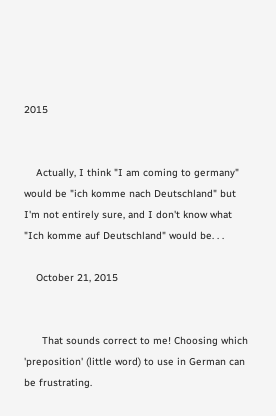2015


    Actually, I think "I am coming to germany" would be "ich komme nach Deutschland" but I'm not entirely sure, and I don't know what "Ich komme auf Deutschland" would be. . .

    October 21, 2015


      That sounds correct to me! Choosing which 'preposition' (little word) to use in German can be frustrating.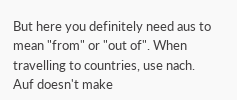But here you definitely need aus to mean "from" or "out of". When travelling to countries, use nach. Auf doesn't make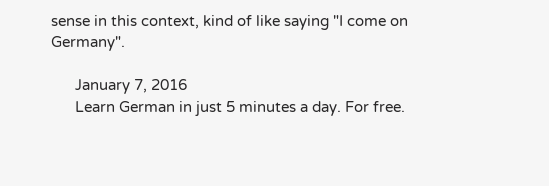sense in this context, kind of like saying "I come on Germany".

      January 7, 2016
      Learn German in just 5 minutes a day. For free.